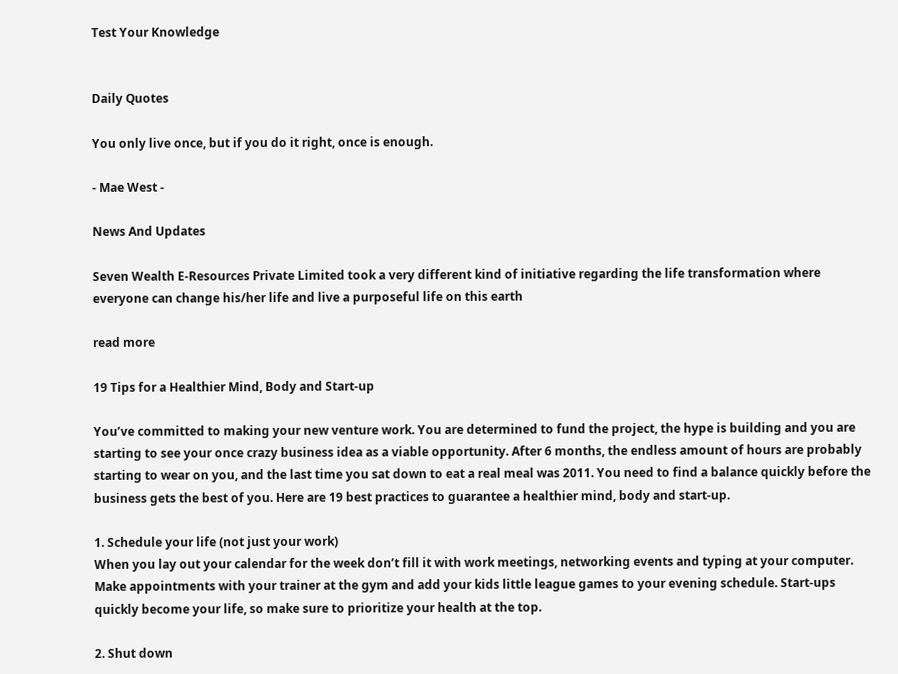Test Your Knowledge


Daily Quotes

You only live once, but if you do it right, once is enough.

- Mae West -

News And Updates

Seven Wealth E-Resources Private Limited took a very different kind of initiative regarding the life transformation where everyone can change his/her life and live a purposeful life on this earth

read more

19 Tips for a Healthier Mind, Body and Start-up

You’ve committed to making your new venture work. You are determined to fund the project, the hype is building and you are starting to see your once crazy business idea as a viable opportunity. After 6 months, the endless amount of hours are probably starting to wear on you, and the last time you sat down to eat a real meal was 2011. You need to find a balance quickly before the business gets the best of you. Here are 19 best practices to guarantee a healthier mind, body and start-up.

1. Schedule your life (not just your work)
When you lay out your calendar for the week don’t fill it with work meetings, networking events and typing at your computer. Make appointments with your trainer at the gym and add your kids little league games to your evening schedule. Start-ups quickly become your life, so make sure to prioritize your health at the top.

2. Shut down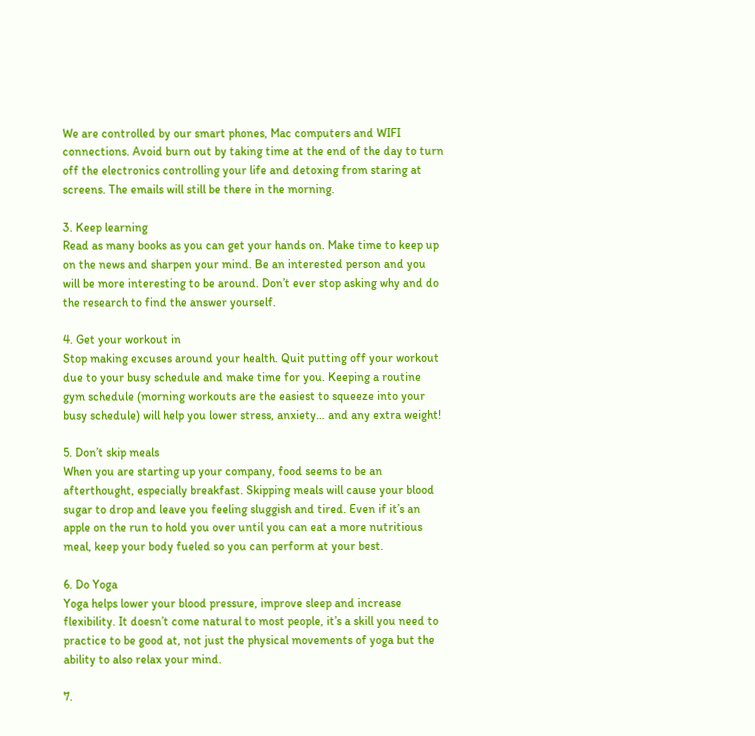We are controlled by our smart phones, Mac computers and WIFI connections. Avoid burn out by taking time at the end of the day to turn off the electronics controlling your life and detoxing from staring at screens. The emails will still be there in the morning.

3. Keep learning
Read as many books as you can get your hands on. Make time to keep up on the news and sharpen your mind. Be an interested person and you will be more interesting to be around. Don’t ever stop asking why and do the research to find the answer yourself.

4. Get your workout in
Stop making excuses around your health. Quit putting off your workout due to your busy schedule and make time for you. Keeping a routine gym schedule (morning workouts are the easiest to squeeze into your busy schedule) will help you lower stress, anxiety… and any extra weight!

5. Don’t skip meals
When you are starting up your company, food seems to be an afterthought, especially breakfast. Skipping meals will cause your blood sugar to drop and leave you feeling sluggish and tired. Even if it’s an apple on the run to hold you over until you can eat a more nutritious meal, keep your body fueled so you can perform at your best.

6. Do Yoga
Yoga helps lower your blood pressure, improve sleep and increase flexibility. It doesn’t come natural to most people, it’s a skill you need to practice to be good at, not just the physical movements of yoga but the ability to also relax your mind.

7.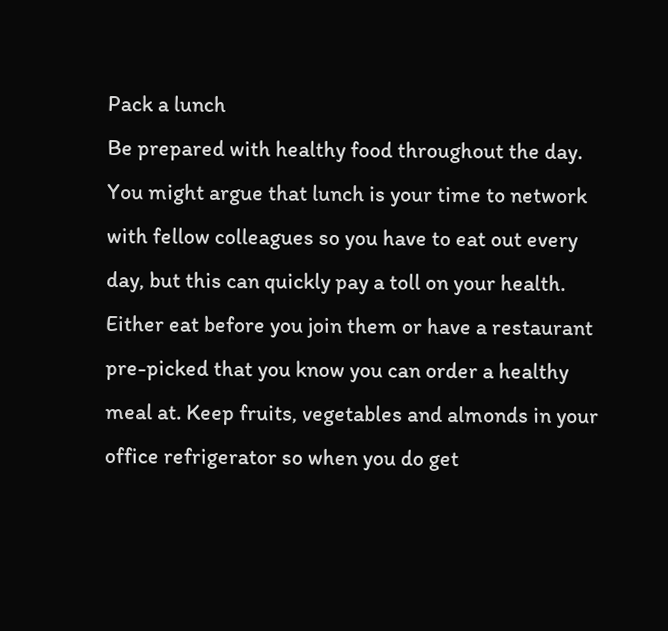Pack a lunch
Be prepared with healthy food throughout the day. You might argue that lunch is your time to network with fellow colleagues so you have to eat out every day, but this can quickly pay a toll on your health. Either eat before you join them or have a restaurant pre-picked that you know you can order a healthy meal at. Keep fruits, vegetables and almonds in your office refrigerator so when you do get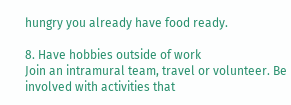hungry you already have food ready.

8. Have hobbies outside of work
Join an intramural team, travel or volunteer. Be involved with activities that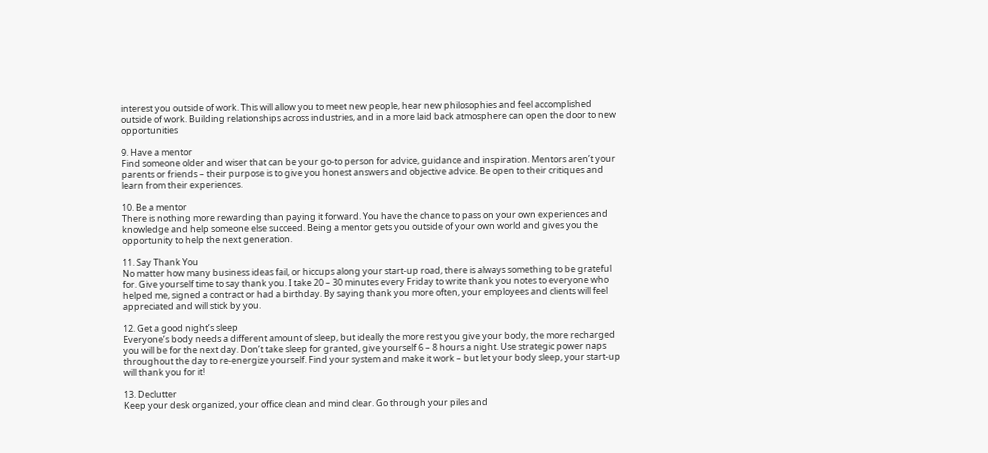interest you outside of work. This will allow you to meet new people, hear new philosophies and feel accomplished outside of work. Building relationships across industries, and in a more laid back atmosphere can open the door to new opportunities

9. Have a mentor
Find someone older and wiser that can be your go-to person for advice, guidance and inspiration. Mentors aren’t your parents or friends – their purpose is to give you honest answers and objective advice. Be open to their critiques and learn from their experiences.

10. Be a mentor
There is nothing more rewarding than paying it forward. You have the chance to pass on your own experiences and knowledge and help someone else succeed. Being a mentor gets you outside of your own world and gives you the opportunity to help the next generation.

11. Say Thank You
No matter how many business ideas fail, or hiccups along your start-up road, there is always something to be grateful for. Give yourself time to say thank you. I take 20 – 30 minutes every Friday to write thank you notes to everyone who helped me, signed a contract or had a birthday. By saying thank you more often, your employees and clients will feel appreciated and will stick by you.

12. Get a good night’s sleep
Everyone’s body needs a different amount of sleep, but ideally the more rest you give your body, the more recharged you will be for the next day. Don’t take sleep for granted, give yourself 6 – 8 hours a night. Use strategic power naps throughout the day to re-energize yourself. Find your system and make it work – but let your body sleep, your start-up will thank you for it!

13. Declutter
Keep your desk organized, your office clean and mind clear. Go through your piles and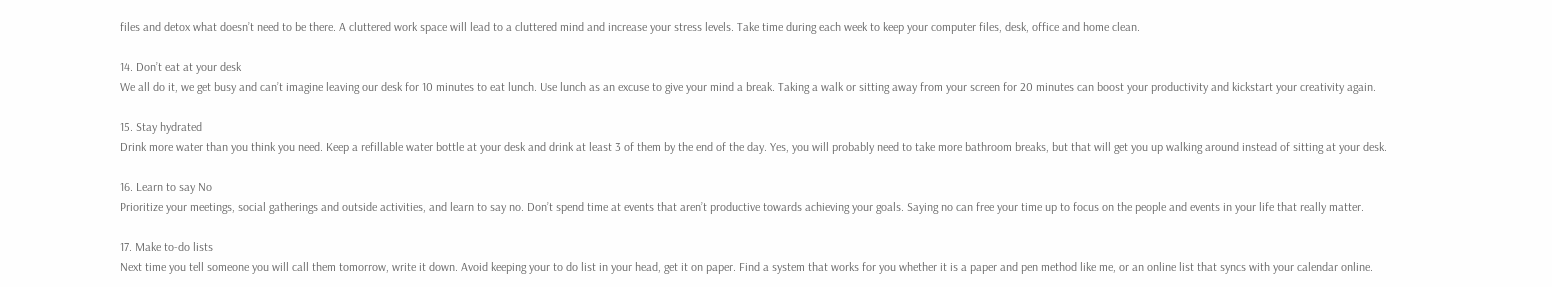files and detox what doesn’t need to be there. A cluttered work space will lead to a cluttered mind and increase your stress levels. Take time during each week to keep your computer files, desk, office and home clean.

14. Don’t eat at your desk
We all do it, we get busy and can’t imagine leaving our desk for 10 minutes to eat lunch. Use lunch as an excuse to give your mind a break. Taking a walk or sitting away from your screen for 20 minutes can boost your productivity and kickstart your creativity again.

15. Stay hydrated
Drink more water than you think you need. Keep a refillable water bottle at your desk and drink at least 3 of them by the end of the day. Yes, you will probably need to take more bathroom breaks, but that will get you up walking around instead of sitting at your desk.

16. Learn to say No
Prioritize your meetings, social gatherings and outside activities, and learn to say no. Don’t spend time at events that aren’t productive towards achieving your goals. Saying no can free your time up to focus on the people and events in your life that really matter.

17. Make to-do lists
Next time you tell someone you will call them tomorrow, write it down. Avoid keeping your to do list in your head, get it on paper. Find a system that works for you whether it is a paper and pen method like me, or an online list that syncs with your calendar online.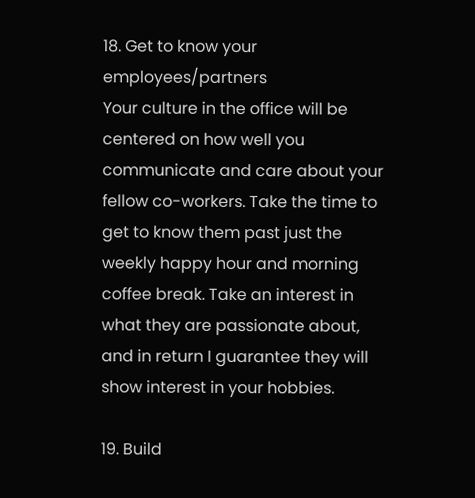18. Get to know your employees/partners
Your culture in the office will be centered on how well you communicate and care about your fellow co-workers. Take the time to get to know them past just the weekly happy hour and morning coffee break. Take an interest in what they are passionate about, and in return I guarantee they will show interest in your hobbies.

19. Build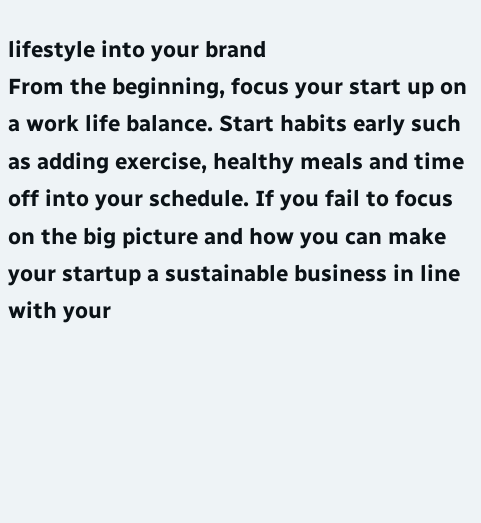lifestyle into your brand
From the beginning, focus your start up on a work life balance. Start habits early such as adding exercise, healthy meals and time off into your schedule. If you fail to focus on the big picture and how you can make your startup a sustainable business in line with your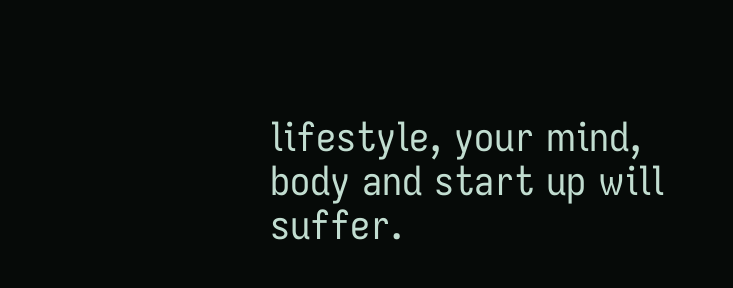lifestyle, your mind, body and start up will suffer.